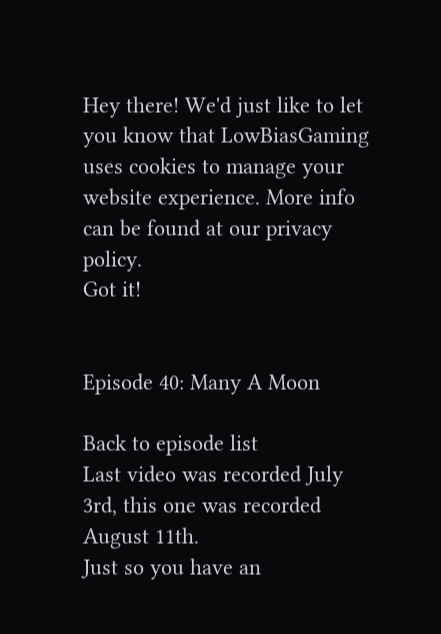Hey there! We'd just like to let you know that LowBiasGaming uses cookies to manage your website experience. More info can be found at our privacy policy.
Got it!


Episode 40: Many A Moon

Back to episode list
Last video was recorded July 3rd, this one was recorded August 11th.
Just so you have an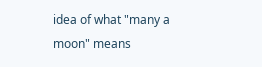idea of what "many a moon" means